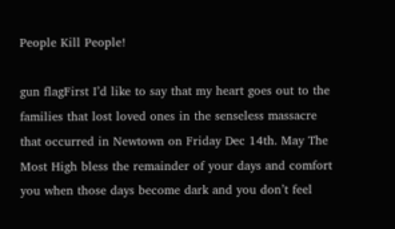People Kill People!

gun flagFirst I’d like to say that my heart goes out to the families that lost loved ones in the senseless massacre that occurred in Newtown on Friday Dec 14th. May The Most High bless the remainder of your days and comfort you when those days become dark and you don’t feel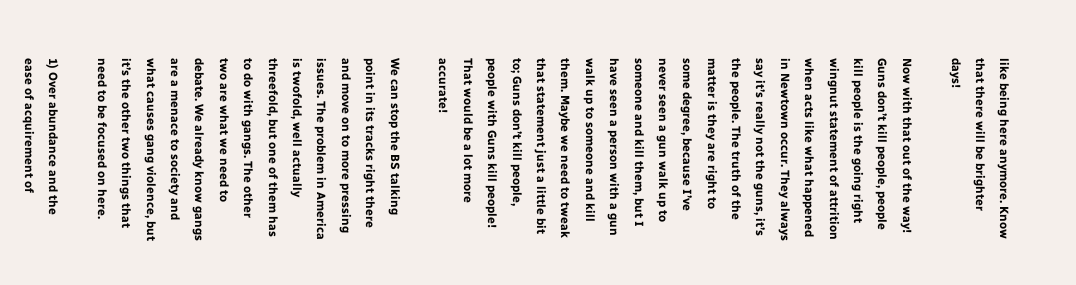like being here anymore. Know that there will be brighter days!

Now with that out of the way! Guns don’t kill people, people kill people is the going right wingnut statement of attrition when acts like what happened in Newtown occur. They always say it’s really not the guns, it’s the people. The truth of the matter is they are right to some degree, because I’ve never seen a gun walk up to someone and kill them, but I have seen a person with a gun walk up to someone and kill them. Maybe we need to tweak that statement just a little bit to; Guns don’t kill people, people with Guns kill people! That would be a lot more accurate!

We can stop the BS talking point in its tracks right there and move on to more pressing issues. The problem in America is twofold, well actually threefold, but one of them has to do with gangs. The other two are what we need to debate. We already know gangs are a menace to society and what causes gang violence, but it’s the other two things that need to be focused on here.

1) Over abundance and the ease of acquirement of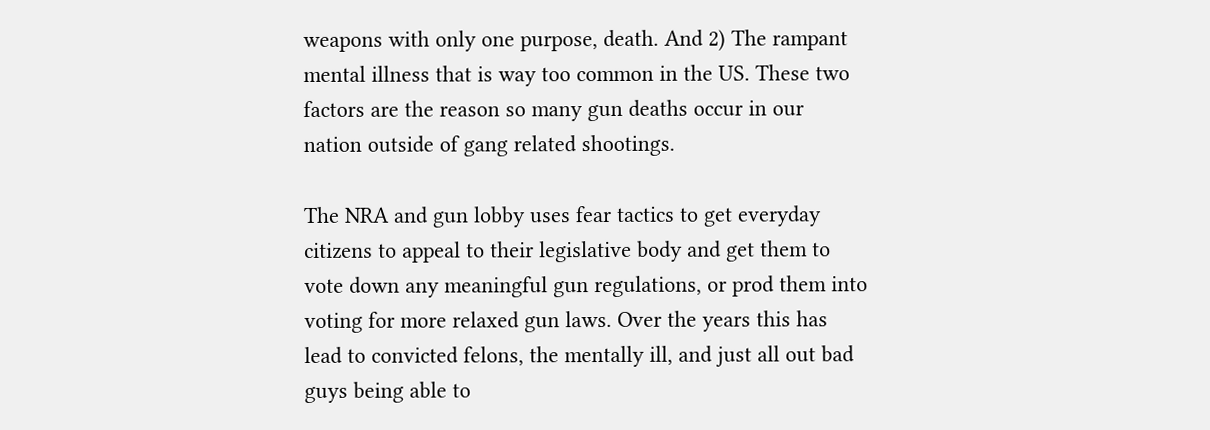weapons with only one purpose, death. And 2) The rampant mental illness that is way too common in the US. These two factors are the reason so many gun deaths occur in our nation outside of gang related shootings.

The NRA and gun lobby uses fear tactics to get everyday citizens to appeal to their legislative body and get them to vote down any meaningful gun regulations, or prod them into voting for more relaxed gun laws. Over the years this has lead to convicted felons, the mentally ill, and just all out bad guys being able to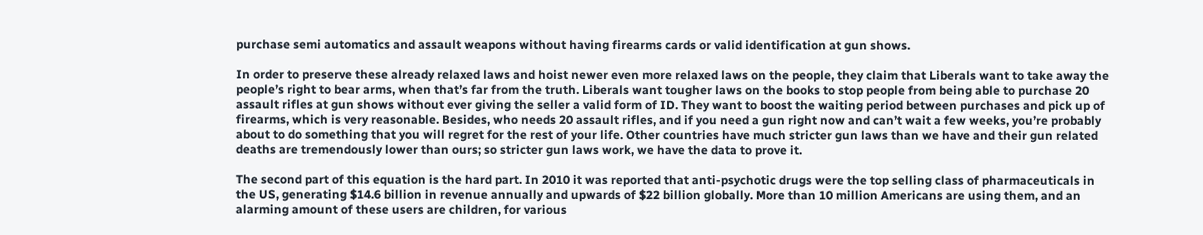purchase semi automatics and assault weapons without having firearms cards or valid identification at gun shows.

In order to preserve these already relaxed laws and hoist newer even more relaxed laws on the people, they claim that Liberals want to take away the people’s right to bear arms, when that’s far from the truth. Liberals want tougher laws on the books to stop people from being able to purchase 20 assault rifles at gun shows without ever giving the seller a valid form of ID. They want to boost the waiting period between purchases and pick up of firearms, which is very reasonable. Besides, who needs 20 assault rifles, and if you need a gun right now and can’t wait a few weeks, you’re probably about to do something that you will regret for the rest of your life. Other countries have much stricter gun laws than we have and their gun related deaths are tremendously lower than ours; so stricter gun laws work, we have the data to prove it.

The second part of this equation is the hard part. In 2010 it was reported that anti-psychotic drugs were the top selling class of pharmaceuticals in the US, generating $14.6 billion in revenue annually and upwards of $22 billion globally. More than 10 million Americans are using them, and an alarming amount of these users are children, for various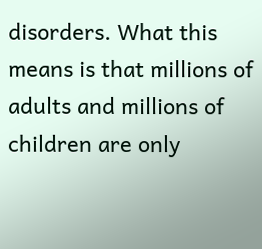disorders. What this means is that millions of adults and millions of children are only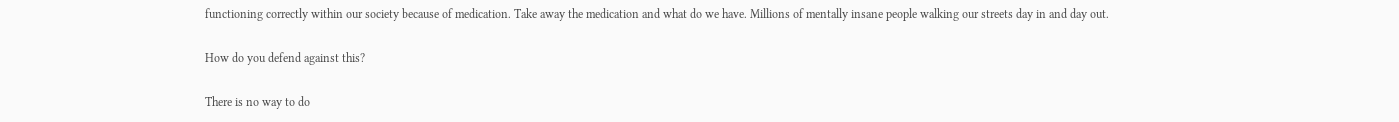functioning correctly within our society because of medication. Take away the medication and what do we have. Millions of mentally insane people walking our streets day in and day out.

How do you defend against this?

There is no way to do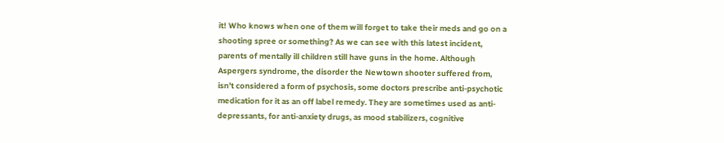it! Who knows when one of them will forget to take their meds and go on a shooting spree or something? As we can see with this latest incident, parents of mentally ill children still have guns in the home. Although Aspergers syndrome, the disorder the Newtown shooter suffered from, isn’t considered a form of psychosis, some doctors prescribe anti-psychotic medication for it as an off label remedy. They are sometimes used as anti-depressants, for anti-anxiety drugs, as mood stabilizers, cognitive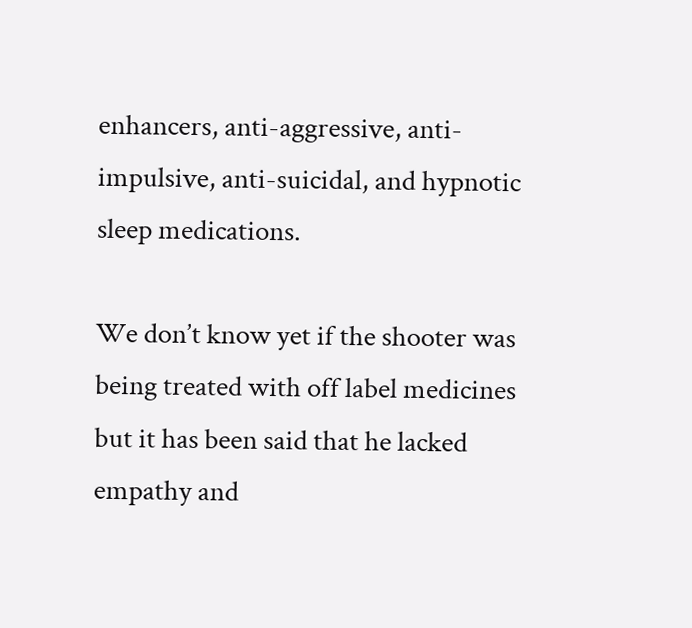enhancers, anti-aggressive, anti-impulsive, anti-suicidal, and hypnotic sleep medications.

We don’t know yet if the shooter was being treated with off label medicines but it has been said that he lacked empathy and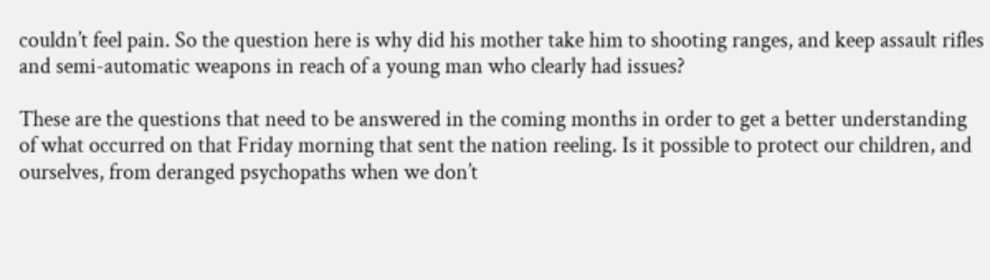couldn’t feel pain. So the question here is why did his mother take him to shooting ranges, and keep assault rifles and semi-automatic weapons in reach of a young man who clearly had issues?

These are the questions that need to be answered in the coming months in order to get a better understanding of what occurred on that Friday morning that sent the nation reeling. Is it possible to protect our children, and ourselves, from deranged psychopaths when we don’t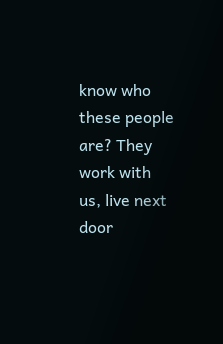know who these people are? They work with us, live next door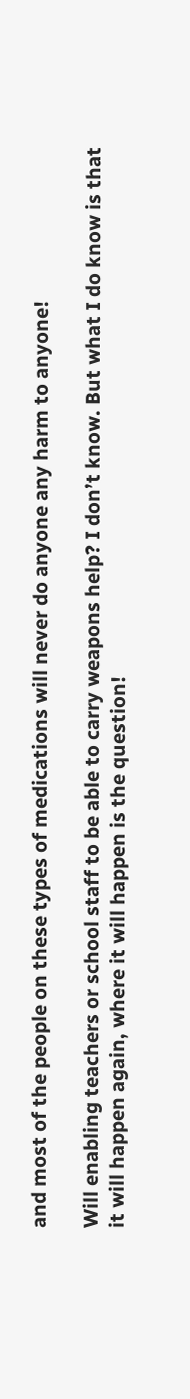and most of the people on these types of medications will never do anyone any harm to anyone!

Will enabling teachers or school staff to be able to carry weapons help? I don’t know. But what I do know is that it will happen again, where it will happen is the question!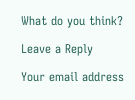What do you think?

Leave a Reply

Your email address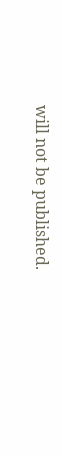will not be published.